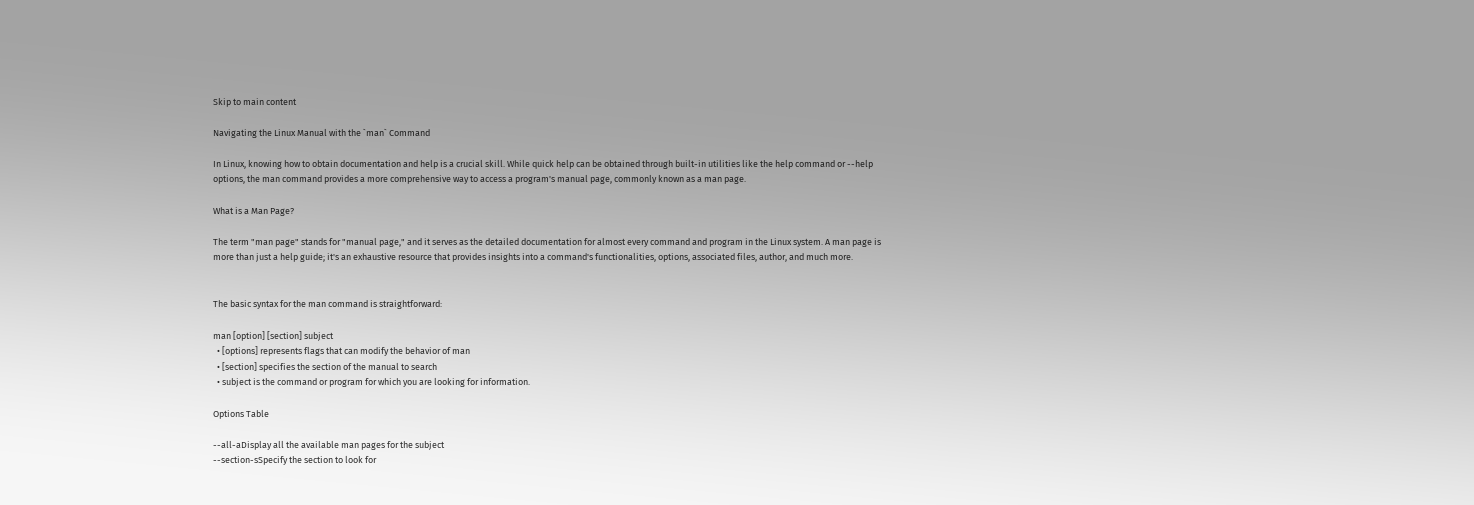Skip to main content

Navigating the Linux Manual with the `man` Command

In Linux, knowing how to obtain documentation and help is a crucial skill. While quick help can be obtained through built-in utilities like the help command or --help options, the man command provides a more comprehensive way to access a program's manual page, commonly known as a man page.

What is a Man Page?

The term "man page" stands for "manual page," and it serves as the detailed documentation for almost every command and program in the Linux system. A man page is more than just a help guide; it's an exhaustive resource that provides insights into a command's functionalities, options, associated files, author, and much more.


The basic syntax for the man command is straightforward:

man [option] [section] subject
  • [options] represents flags that can modify the behavior of man
  • [section] specifies the section of the manual to search
  • subject is the command or program for which you are looking for information.

Options Table

--all-aDisplay all the available man pages for the subject
--section-sSpecify the section to look for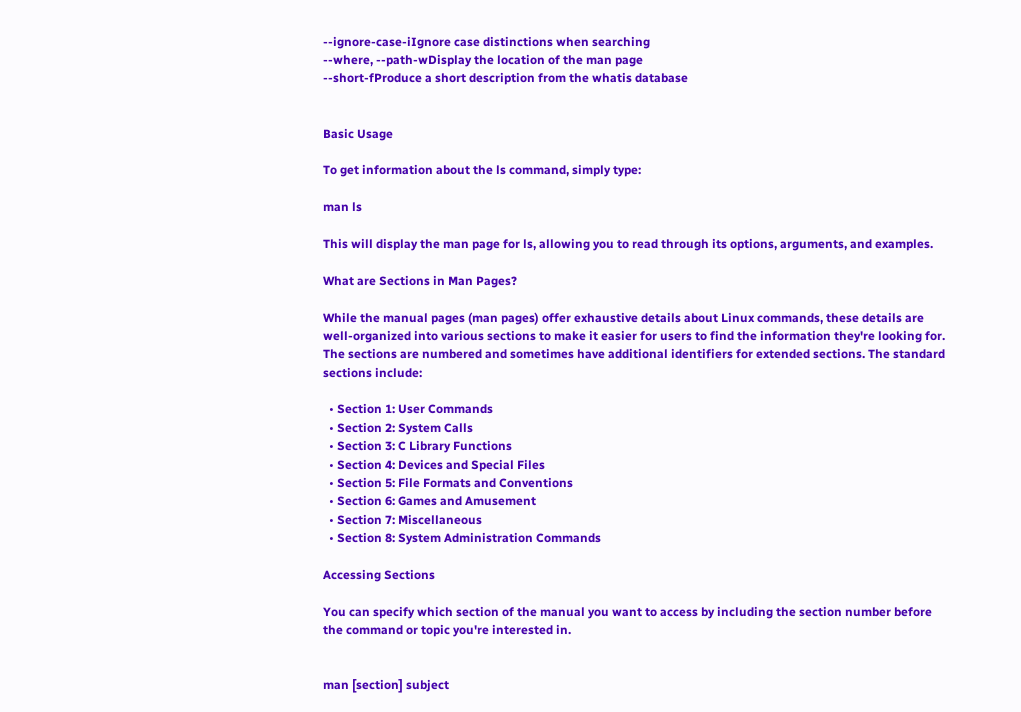--ignore-case-iIgnore case distinctions when searching
--where, --path-wDisplay the location of the man page
--short-fProduce a short description from the whatis database


Basic Usage

To get information about the ls command, simply type:

man ls

This will display the man page for ls, allowing you to read through its options, arguments, and examples.

What are Sections in Man Pages?

While the manual pages (man pages) offer exhaustive details about Linux commands, these details are well-organized into various sections to make it easier for users to find the information they're looking for. The sections are numbered and sometimes have additional identifiers for extended sections. The standard sections include:

  • Section 1: User Commands
  • Section 2: System Calls
  • Section 3: C Library Functions
  • Section 4: Devices and Special Files
  • Section 5: File Formats and Conventions
  • Section 6: Games and Amusement
  • Section 7: Miscellaneous
  • Section 8: System Administration Commands

Accessing Sections

You can specify which section of the manual you want to access by including the section number before the command or topic you're interested in.


man [section] subject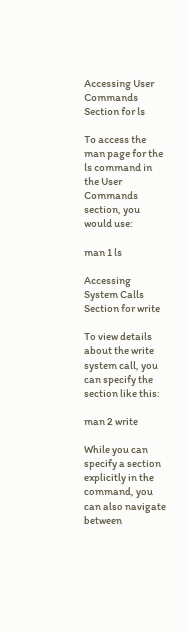Accessing User Commands Section for ls

To access the man page for the ls command in the User Commands section, you would use:

man 1 ls

Accessing System Calls Section for write

To view details about the write system call, you can specify the section like this:

man 2 write

While you can specify a section explicitly in the command, you can also navigate between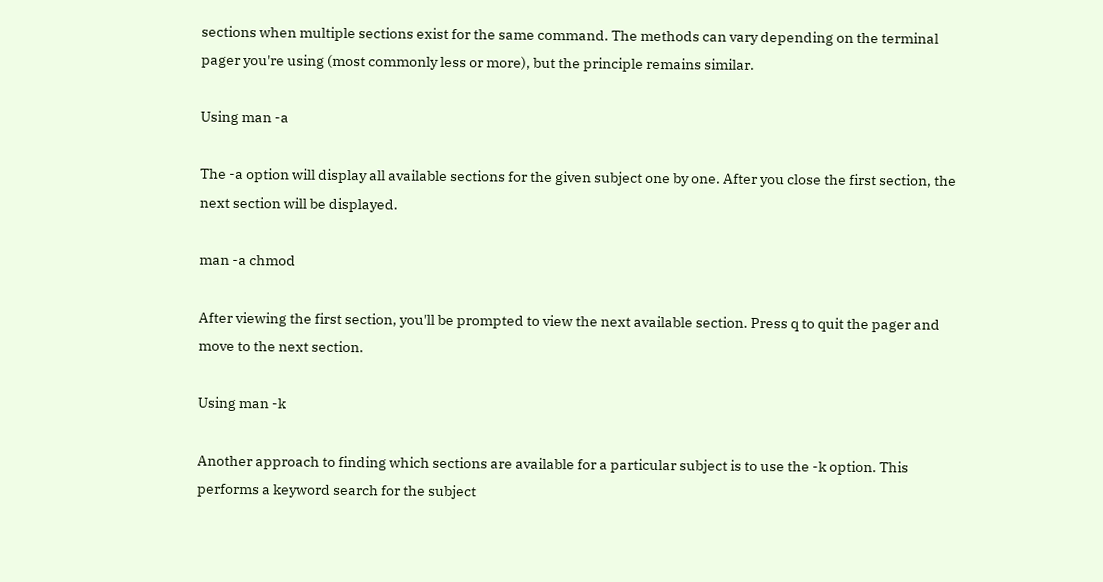sections when multiple sections exist for the same command. The methods can vary depending on the terminal pager you're using (most commonly less or more), but the principle remains similar.

Using man -a

The -a option will display all available sections for the given subject one by one. After you close the first section, the next section will be displayed.

man -a chmod

After viewing the first section, you'll be prompted to view the next available section. Press q to quit the pager and move to the next section.

Using man -k

Another approach to finding which sections are available for a particular subject is to use the -k option. This performs a keyword search for the subject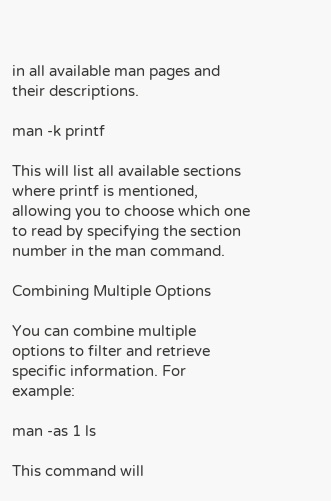in all available man pages and their descriptions.

man -k printf

This will list all available sections where printf is mentioned, allowing you to choose which one to read by specifying the section number in the man command.

Combining Multiple Options

You can combine multiple options to filter and retrieve specific information. For example:

man -as 1 ls

This command will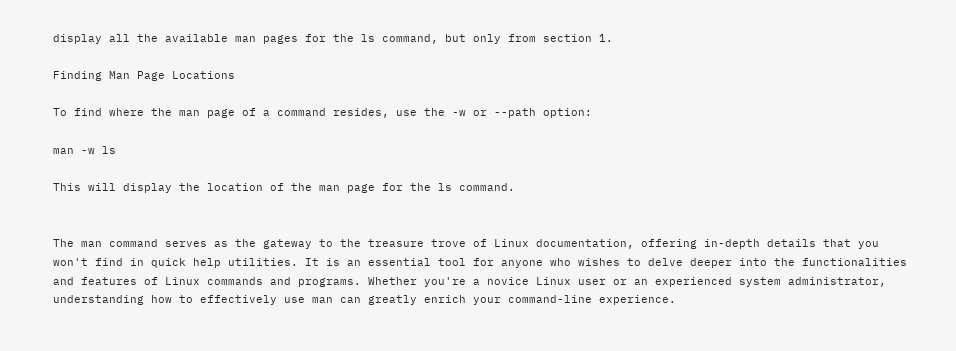display all the available man pages for the ls command, but only from section 1.

Finding Man Page Locations

To find where the man page of a command resides, use the -w or --path option:

man -w ls

This will display the location of the man page for the ls command.


The man command serves as the gateway to the treasure trove of Linux documentation, offering in-depth details that you won't find in quick help utilities. It is an essential tool for anyone who wishes to delve deeper into the functionalities and features of Linux commands and programs. Whether you're a novice Linux user or an experienced system administrator, understanding how to effectively use man can greatly enrich your command-line experience.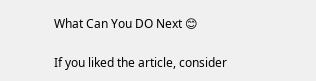What Can You DO Next 😊

If you liked the article, consider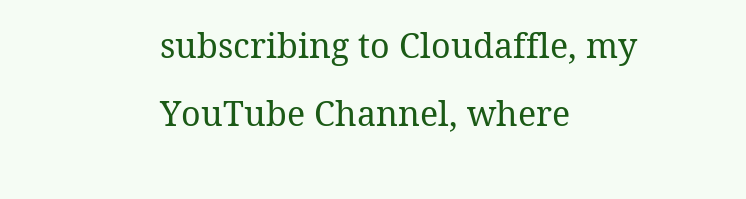subscribing to Cloudaffle, my YouTube Channel, where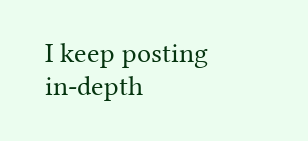I keep posting in-depth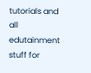tutorials and all edutainment stuff for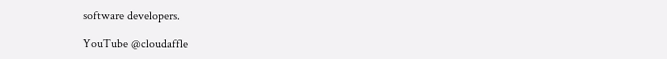software developers.

YouTube @cloudaffle